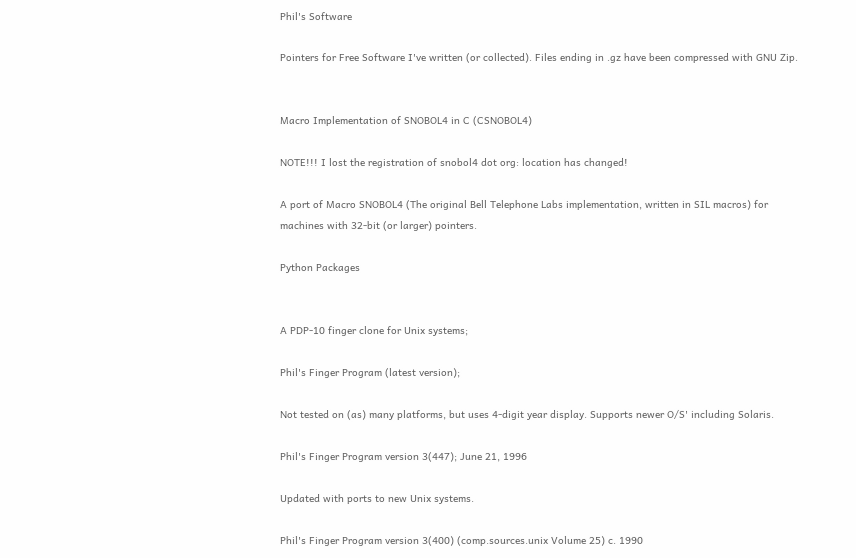Phil's Software

Pointers for Free Software I've written (or collected). Files ending in .gz have been compressed with GNU Zip.


Macro Implementation of SNOBOL4 in C (CSNOBOL4)

NOTE!!! I lost the registration of snobol4 dot org: location has changed!

A port of Macro SNOBOL4 (The original Bell Telephone Labs implementation, written in SIL macros) for machines with 32-bit (or larger) pointers.

Python Packages


A PDP-10 finger clone for Unix systems;

Phil's Finger Program (latest version);

Not tested on (as) many platforms, but uses 4-digit year display. Supports newer O/S' including Solaris.

Phil's Finger Program version 3(447); June 21, 1996

Updated with ports to new Unix systems.

Phil's Finger Program version 3(400) (comp.sources.unix Volume 25) c. 1990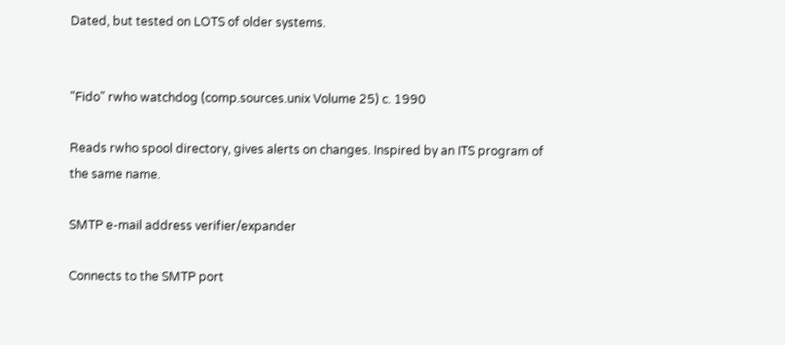Dated, but tested on LOTS of older systems.


"Fido" rwho watchdog (comp.sources.unix Volume 25) c. 1990

Reads rwho spool directory, gives alerts on changes. Inspired by an ITS program of the same name.

SMTP e-mail address verifier/expander

Connects to the SMTP port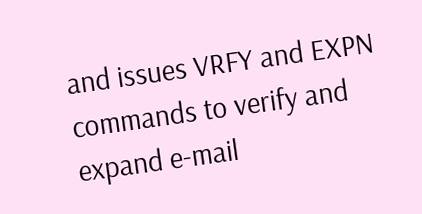and issues VRFY and EXPN commands to verify and expand e-mail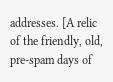addresses. [A relic of the friendly, old, pre-spam days of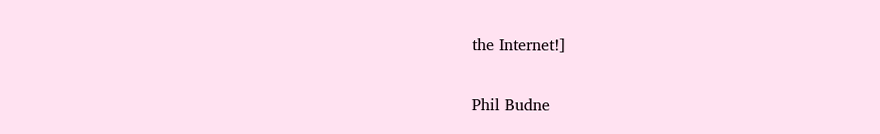the Internet!]

Phil Budne